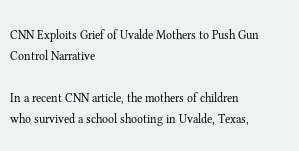CNN Exploits Grief of Uvalde Mothers to Push Gun Control Narrative

In a recent CNN article, the mothers of children who survived a school shooting in Uvalde, Texas,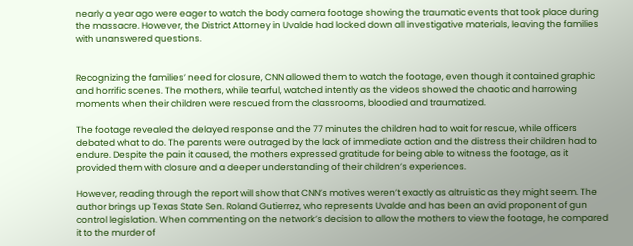nearly a year ago were eager to watch the body camera footage showing the traumatic events that took place during the massacre. However, the District Attorney in Uvalde had locked down all investigative materials, leaving the families with unanswered questions.


Recognizing the families’ need for closure, CNN allowed them to watch the footage, even though it contained graphic and horrific scenes. The mothers, while tearful, watched intently as the videos showed the chaotic and harrowing moments when their children were rescued from the classrooms, bloodied and traumatized.

The footage revealed the delayed response and the 77 minutes the children had to wait for rescue, while officers debated what to do. The parents were outraged by the lack of immediate action and the distress their children had to endure. Despite the pain it caused, the mothers expressed gratitude for being able to witness the footage, as it provided them with closure and a deeper understanding of their children’s experiences.

However, reading through the report will show that CNN’s motives weren’t exactly as altruistic as they might seem. The author brings up Texas State Sen. Roland Gutierrez, who represents Uvalde and has been an avid proponent of gun control legislation. When commenting on the network’s decision to allow the mothers to view the footage, he compared it to the murder of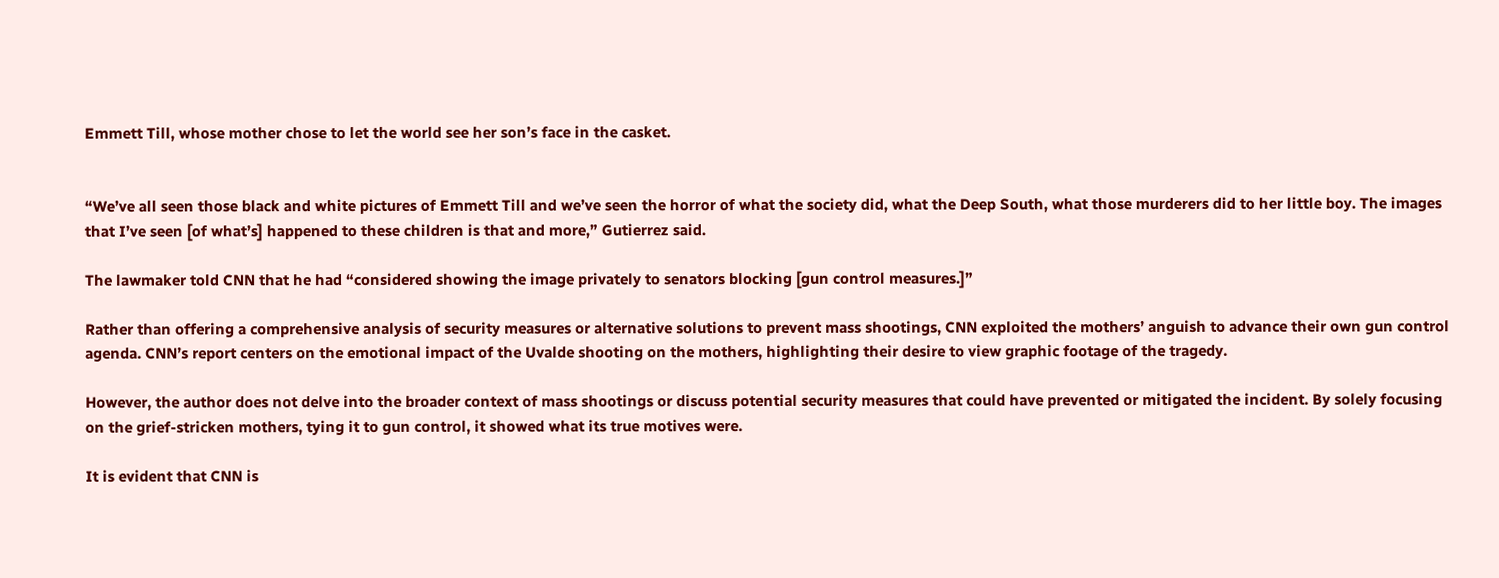Emmett Till, whose mother chose to let the world see her son’s face in the casket.


“We’ve all seen those black and white pictures of Emmett Till and we’ve seen the horror of what the society did, what the Deep South, what those murderers did to her little boy. The images that I’ve seen [of what’s] happened to these children is that and more,” Gutierrez said.

The lawmaker told CNN that he had “considered showing the image privately to senators blocking [gun control measures.]”

Rather than offering a comprehensive analysis of security measures or alternative solutions to prevent mass shootings, CNN exploited the mothers’ anguish to advance their own gun control agenda. CNN’s report centers on the emotional impact of the Uvalde shooting on the mothers, highlighting their desire to view graphic footage of the tragedy.

However, the author does not delve into the broader context of mass shootings or discuss potential security measures that could have prevented or mitigated the incident. By solely focusing on the grief-stricken mothers, tying it to gun control, it showed what its true motives were.

It is evident that CNN is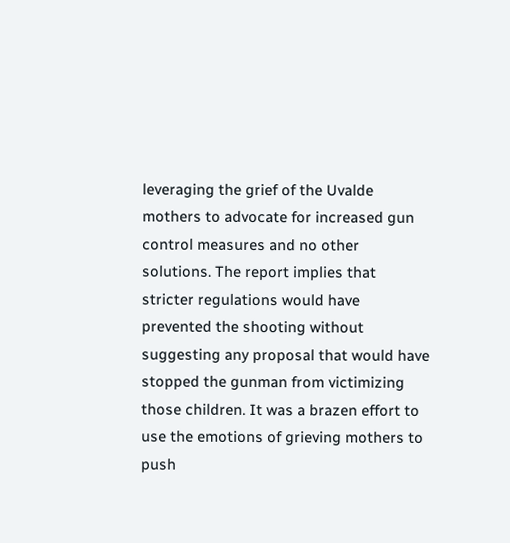leveraging the grief of the Uvalde mothers to advocate for increased gun control measures and no other solutions. The report implies that stricter regulations would have prevented the shooting without suggesting any proposal that would have stopped the gunman from victimizing those children. It was a brazen effort to use the emotions of grieving mothers to push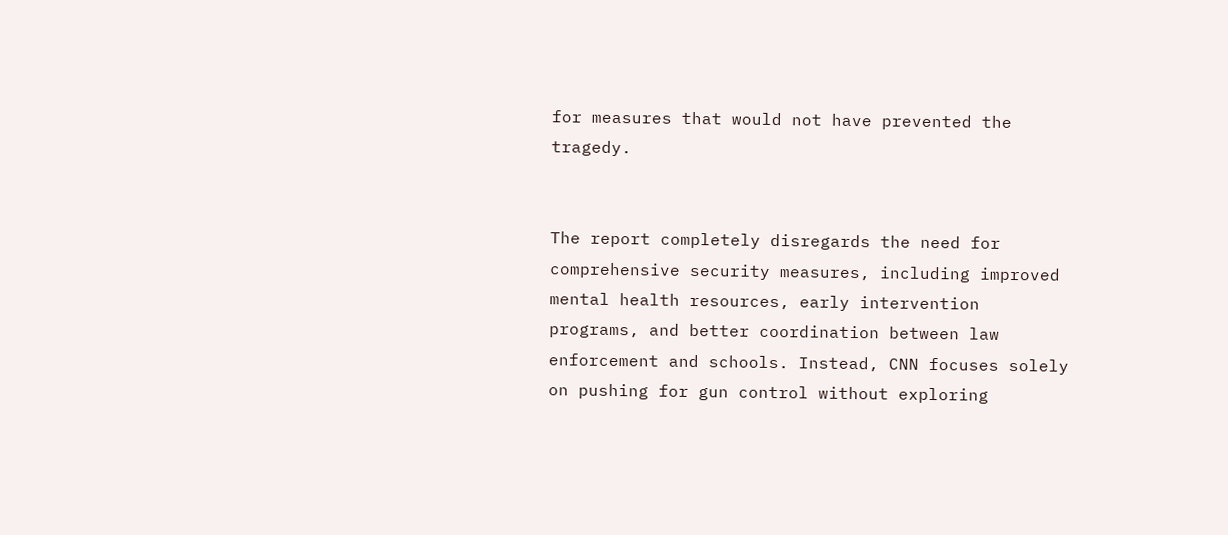for measures that would not have prevented the tragedy.


The report completely disregards the need for comprehensive security measures, including improved mental health resources, early intervention programs, and better coordination between law enforcement and schools. Instead, CNN focuses solely on pushing for gun control without exploring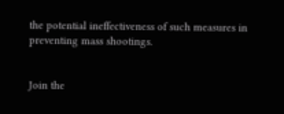the potential ineffectiveness of such measures in preventing mass shootings.


Join the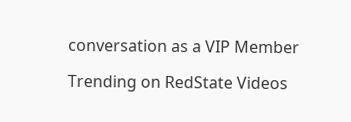conversation as a VIP Member

Trending on RedState Videos